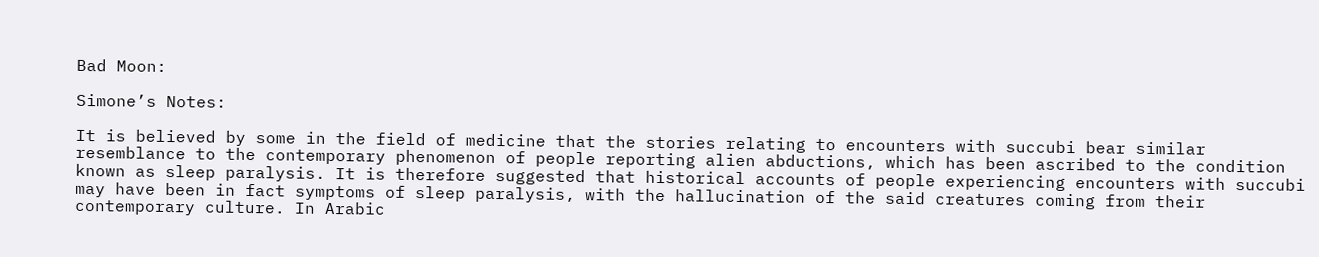Bad Moon:

Simone’s Notes:

It is believed by some in the field of medicine that the stories relating to encounters with succubi bear similar resemblance to the contemporary phenomenon of people reporting alien abductions, which has been ascribed to the condition known as sleep paralysis. It is therefore suggested that historical accounts of people experiencing encounters with succubi may have been in fact symptoms of sleep paralysis, with the hallucination of the said creatures coming from their contemporary culture. In Arabic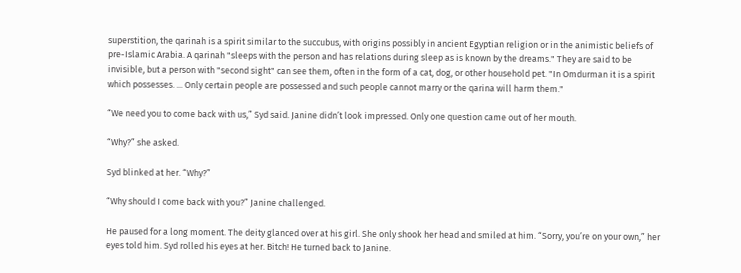superstition, the qarinah is a spirit similar to the succubus, with origins possibly in ancient Egyptian religion or in the animistic beliefs of pre-Islamic Arabia. A qarinah "sleeps with the person and has relations during sleep as is known by the dreams." They are said to be invisible, but a person with "second sight" can see them, often in the form of a cat, dog, or other household pet. "In Omdurman it is a spirit which possesses. ... Only certain people are possessed and such people cannot marry or the qarina will harm them."

“We need you to come back with us,” Syd said. Janine didn’t look impressed. Only one question came out of her mouth.

“Why?” she asked.

Syd blinked at her. “Why?”

“Why should I come back with you?” Janine challenged.

He paused for a long moment. The deity glanced over at his girl. She only shook her head and smiled at him. “Sorry, you’re on your own,” her eyes told him. Syd rolled his eyes at her. Bitch! He turned back to Janine.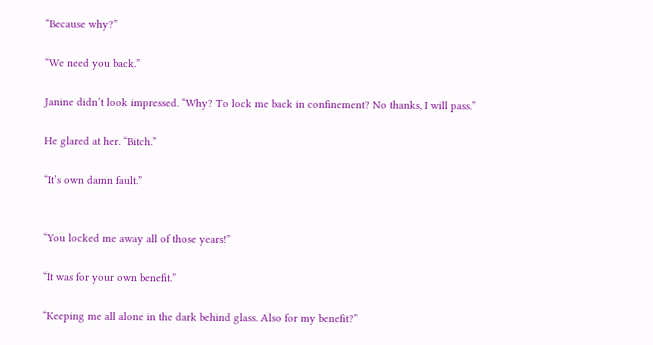“Because why?”

“We need you back.”

Janine didn’t look impressed. “Why? To lock me back in confinement? No thanks, I will pass.”

He glared at her. “Bitch.”

“It’s own damn fault.”


“You locked me away all of those years!”

“It was for your own benefit.”

“Keeping me all alone in the dark behind glass. Also for my benefit?”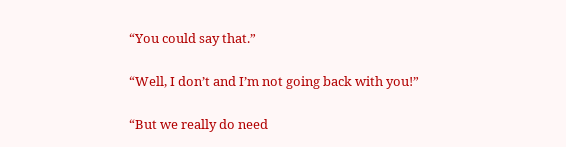“You could say that.”

“Well, I don’t and I’m not going back with you!”

“But we really do need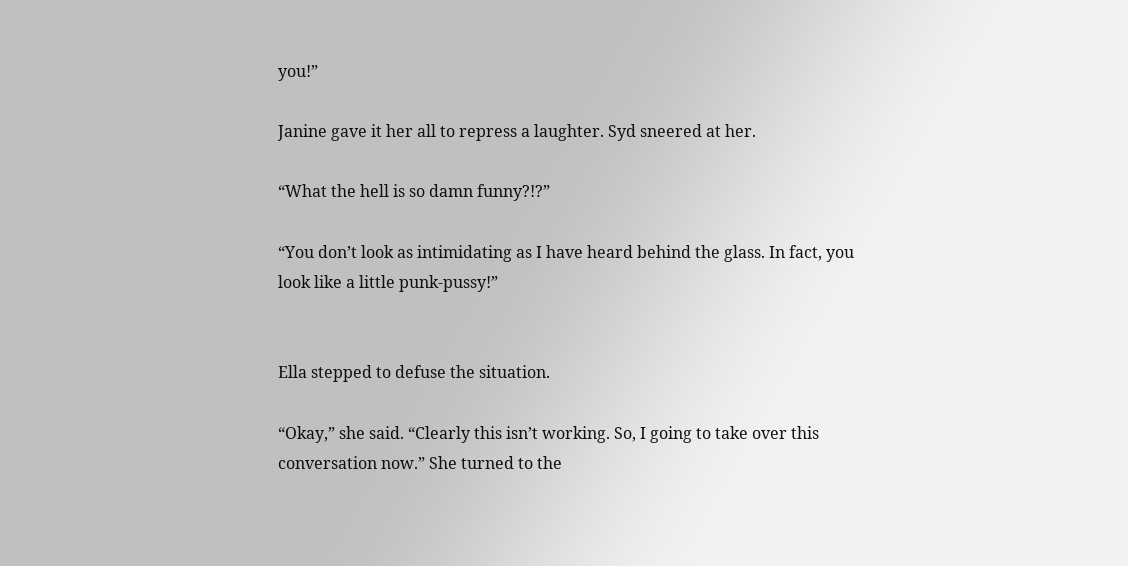you!”

Janine gave it her all to repress a laughter. Syd sneered at her.

“What the hell is so damn funny?!?”

“You don’t look as intimidating as I have heard behind the glass. In fact, you look like a little punk-pussy!”


Ella stepped to defuse the situation.

“Okay,” she said. “Clearly this isn’t working. So, I going to take over this conversation now.” She turned to the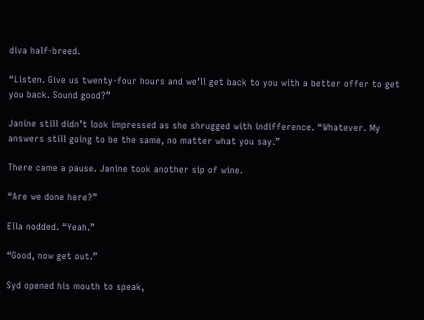diva half-breed.

“Listen. Give us twenty-four hours and we’ll get back to you with a better offer to get you back. Sound good?”

Janine still didn’t look impressed as she shrugged with indifference. “Whatever. My answers still going to be the same, no matter what you say.”

There came a pause. Janine took another sip of wine.

“Are we done here?”

Ella nodded. “Yeah.”

“Good, now get out.”

Syd opened his mouth to speak,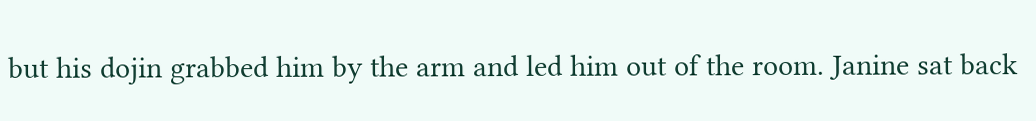but his dojin grabbed him by the arm and led him out of the room. Janine sat back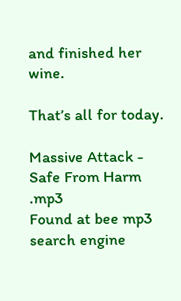and finished her wine.

That’s all for today.

Massive Attack - Safe From Harm .mp3
Found at bee mp3 search engine